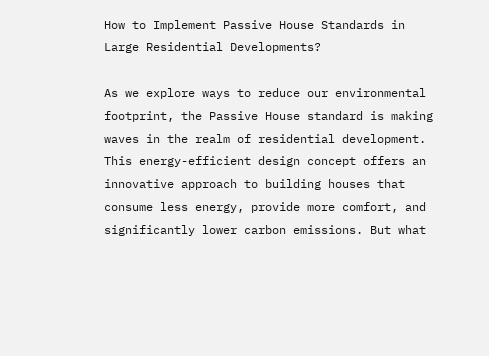How to Implement Passive House Standards in Large Residential Developments?

As we explore ways to reduce our environmental footprint, the Passive House standard is making waves in the realm of residential development. This energy-efficient design concept offers an innovative approach to building houses that consume less energy, provide more comfort, and significantly lower carbon emissions. But what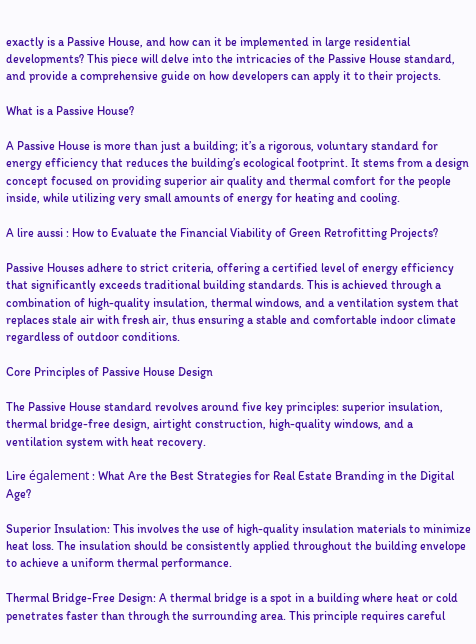exactly is a Passive House, and how can it be implemented in large residential developments? This piece will delve into the intricacies of the Passive House standard, and provide a comprehensive guide on how developers can apply it to their projects.

What is a Passive House?

A Passive House is more than just a building; it’s a rigorous, voluntary standard for energy efficiency that reduces the building’s ecological footprint. It stems from a design concept focused on providing superior air quality and thermal comfort for the people inside, while utilizing very small amounts of energy for heating and cooling.

A lire aussi : How to Evaluate the Financial Viability of Green Retrofitting Projects?

Passive Houses adhere to strict criteria, offering a certified level of energy efficiency that significantly exceeds traditional building standards. This is achieved through a combination of high-quality insulation, thermal windows, and a ventilation system that replaces stale air with fresh air, thus ensuring a stable and comfortable indoor climate regardless of outdoor conditions.

Core Principles of Passive House Design

The Passive House standard revolves around five key principles: superior insulation, thermal bridge-free design, airtight construction, high-quality windows, and a ventilation system with heat recovery.

Lire également : What Are the Best Strategies for Real Estate Branding in the Digital Age?

Superior Insulation: This involves the use of high-quality insulation materials to minimize heat loss. The insulation should be consistently applied throughout the building envelope to achieve a uniform thermal performance.

Thermal Bridge-Free Design: A thermal bridge is a spot in a building where heat or cold penetrates faster than through the surrounding area. This principle requires careful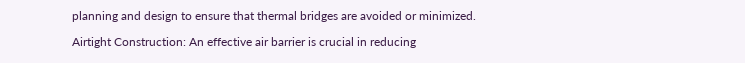planning and design to ensure that thermal bridges are avoided or minimized.

Airtight Construction: An effective air barrier is crucial in reducing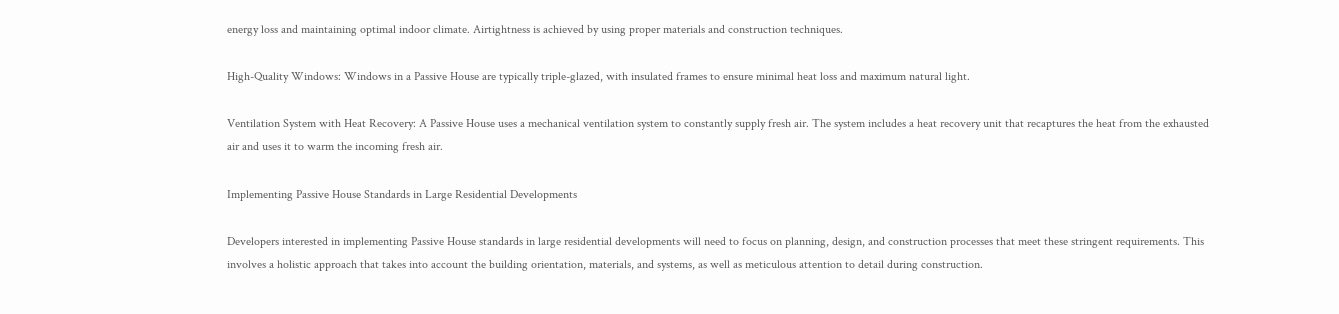energy loss and maintaining optimal indoor climate. Airtightness is achieved by using proper materials and construction techniques.

High-Quality Windows: Windows in a Passive House are typically triple-glazed, with insulated frames to ensure minimal heat loss and maximum natural light.

Ventilation System with Heat Recovery: A Passive House uses a mechanical ventilation system to constantly supply fresh air. The system includes a heat recovery unit that recaptures the heat from the exhausted air and uses it to warm the incoming fresh air.

Implementing Passive House Standards in Large Residential Developments

Developers interested in implementing Passive House standards in large residential developments will need to focus on planning, design, and construction processes that meet these stringent requirements. This involves a holistic approach that takes into account the building orientation, materials, and systems, as well as meticulous attention to detail during construction.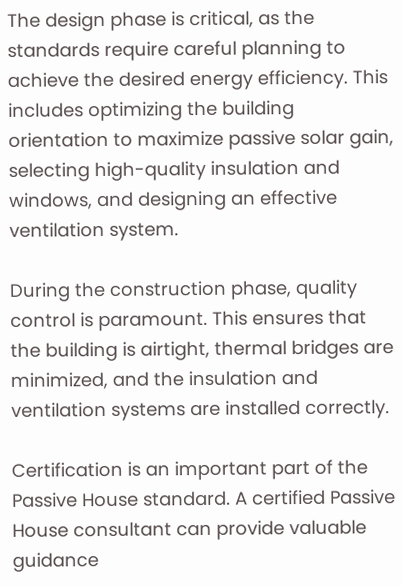The design phase is critical, as the standards require careful planning to achieve the desired energy efficiency. This includes optimizing the building orientation to maximize passive solar gain, selecting high-quality insulation and windows, and designing an effective ventilation system.

During the construction phase, quality control is paramount. This ensures that the building is airtight, thermal bridges are minimized, and the insulation and ventilation systems are installed correctly.

Certification is an important part of the Passive House standard. A certified Passive House consultant can provide valuable guidance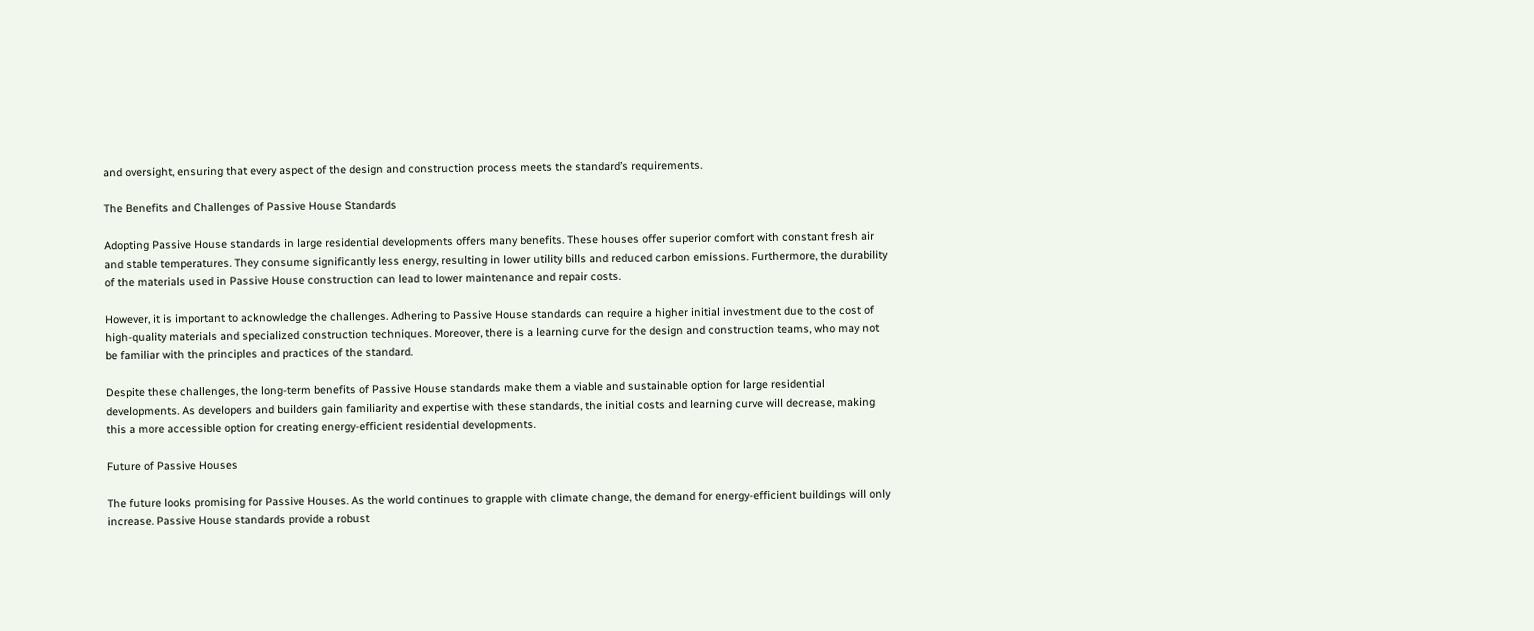and oversight, ensuring that every aspect of the design and construction process meets the standard’s requirements.

The Benefits and Challenges of Passive House Standards

Adopting Passive House standards in large residential developments offers many benefits. These houses offer superior comfort with constant fresh air and stable temperatures. They consume significantly less energy, resulting in lower utility bills and reduced carbon emissions. Furthermore, the durability of the materials used in Passive House construction can lead to lower maintenance and repair costs.

However, it is important to acknowledge the challenges. Adhering to Passive House standards can require a higher initial investment due to the cost of high-quality materials and specialized construction techniques. Moreover, there is a learning curve for the design and construction teams, who may not be familiar with the principles and practices of the standard.

Despite these challenges, the long-term benefits of Passive House standards make them a viable and sustainable option for large residential developments. As developers and builders gain familiarity and expertise with these standards, the initial costs and learning curve will decrease, making this a more accessible option for creating energy-efficient residential developments.

Future of Passive Houses

The future looks promising for Passive Houses. As the world continues to grapple with climate change, the demand for energy-efficient buildings will only increase. Passive House standards provide a robust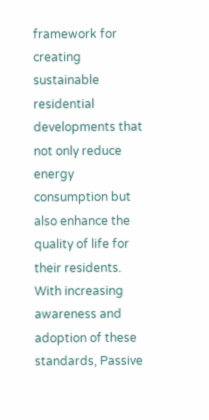framework for creating sustainable residential developments that not only reduce energy consumption but also enhance the quality of life for their residents. With increasing awareness and adoption of these standards, Passive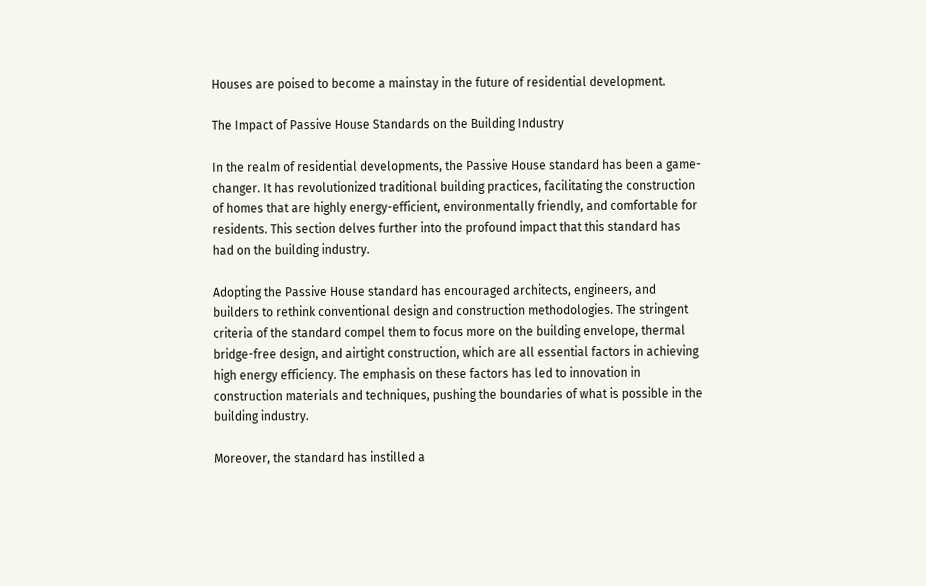Houses are poised to become a mainstay in the future of residential development.

The Impact of Passive House Standards on the Building Industry

In the realm of residential developments, the Passive House standard has been a game-changer. It has revolutionized traditional building practices, facilitating the construction of homes that are highly energy-efficient, environmentally friendly, and comfortable for residents. This section delves further into the profound impact that this standard has had on the building industry.

Adopting the Passive House standard has encouraged architects, engineers, and builders to rethink conventional design and construction methodologies. The stringent criteria of the standard compel them to focus more on the building envelope, thermal bridge-free design, and airtight construction, which are all essential factors in achieving high energy efficiency. The emphasis on these factors has led to innovation in construction materials and techniques, pushing the boundaries of what is possible in the building industry.

Moreover, the standard has instilled a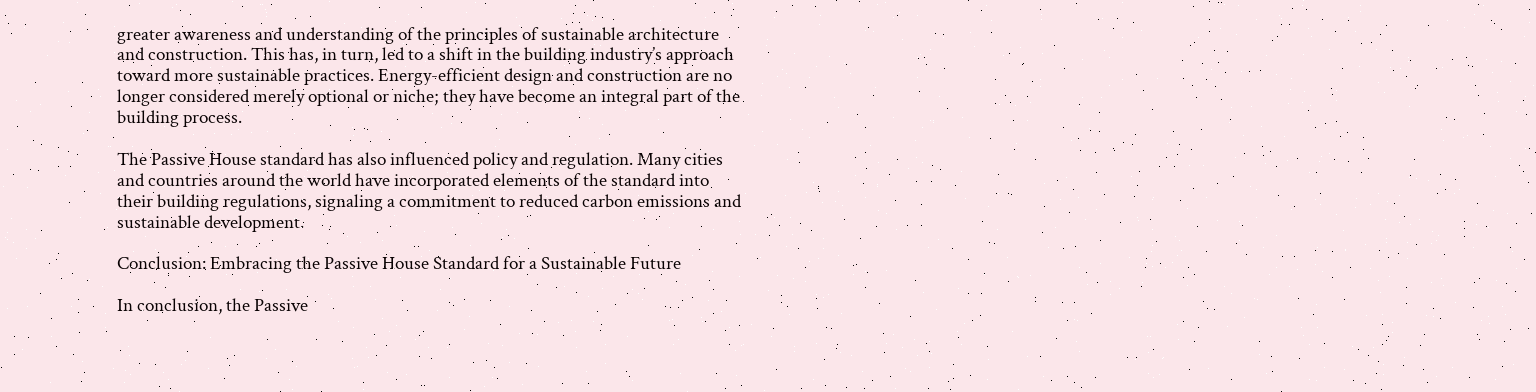greater awareness and understanding of the principles of sustainable architecture and construction. This has, in turn, led to a shift in the building industry’s approach toward more sustainable practices. Energy-efficient design and construction are no longer considered merely optional or niche; they have become an integral part of the building process.

The Passive House standard has also influenced policy and regulation. Many cities and countries around the world have incorporated elements of the standard into their building regulations, signaling a commitment to reduced carbon emissions and sustainable development.

Conclusion: Embracing the Passive House Standard for a Sustainable Future

In conclusion, the Passive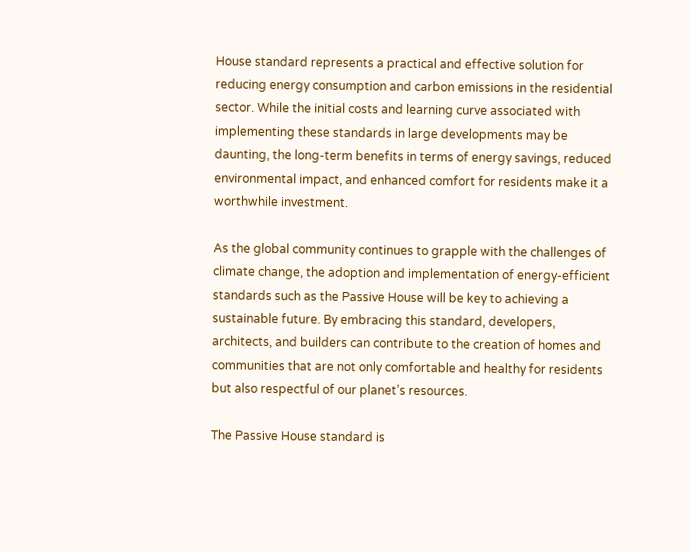House standard represents a practical and effective solution for reducing energy consumption and carbon emissions in the residential sector. While the initial costs and learning curve associated with implementing these standards in large developments may be daunting, the long-term benefits in terms of energy savings, reduced environmental impact, and enhanced comfort for residents make it a worthwhile investment.

As the global community continues to grapple with the challenges of climate change, the adoption and implementation of energy-efficient standards such as the Passive House will be key to achieving a sustainable future. By embracing this standard, developers, architects, and builders can contribute to the creation of homes and communities that are not only comfortable and healthy for residents but also respectful of our planet’s resources.

The Passive House standard is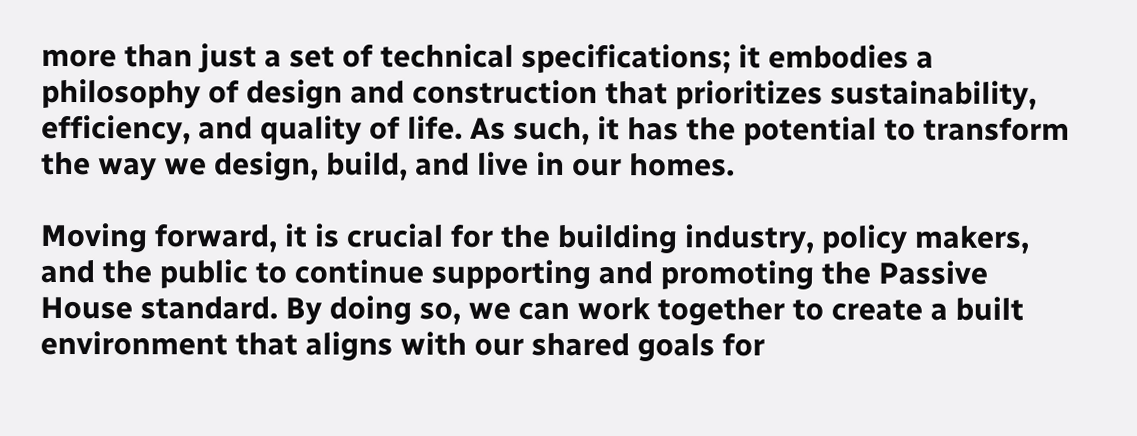more than just a set of technical specifications; it embodies a philosophy of design and construction that prioritizes sustainability, efficiency, and quality of life. As such, it has the potential to transform the way we design, build, and live in our homes.

Moving forward, it is crucial for the building industry, policy makers, and the public to continue supporting and promoting the Passive House standard. By doing so, we can work together to create a built environment that aligns with our shared goals for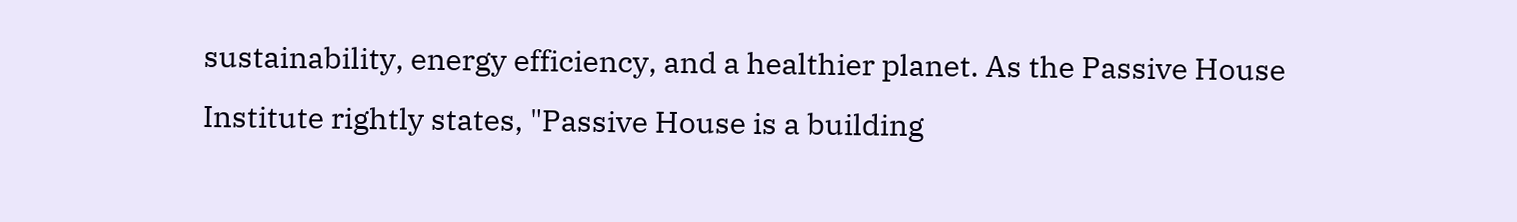sustainability, energy efficiency, and a healthier planet. As the Passive House Institute rightly states, "Passive House is a building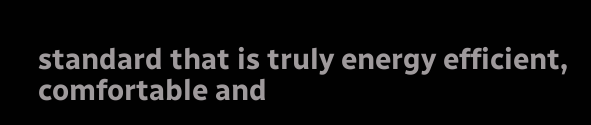standard that is truly energy efficient, comfortable and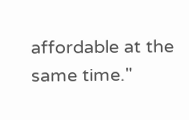affordable at the same time."